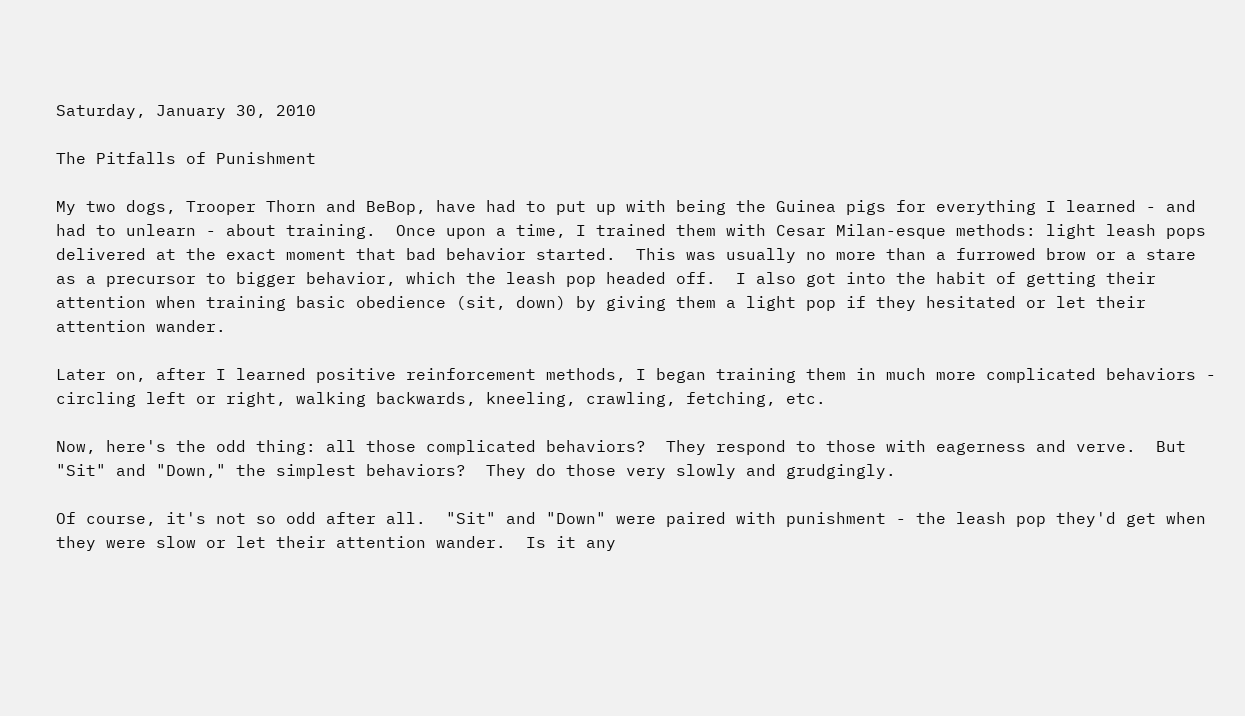Saturday, January 30, 2010

The Pitfalls of Punishment

My two dogs, Trooper Thorn and BeBop, have had to put up with being the Guinea pigs for everything I learned - and had to unlearn - about training.  Once upon a time, I trained them with Cesar Milan-esque methods: light leash pops delivered at the exact moment that bad behavior started.  This was usually no more than a furrowed brow or a stare as a precursor to bigger behavior, which the leash pop headed off.  I also got into the habit of getting their attention when training basic obedience (sit, down) by giving them a light pop if they hesitated or let their attention wander.

Later on, after I learned positive reinforcement methods, I began training them in much more complicated behaviors - circling left or right, walking backwards, kneeling, crawling, fetching, etc.

Now, here's the odd thing: all those complicated behaviors?  They respond to those with eagerness and verve.  But "Sit" and "Down," the simplest behaviors?  They do those very slowly and grudgingly.

Of course, it's not so odd after all.  "Sit" and "Down" were paired with punishment - the leash pop they'd get when they were slow or let their attention wander.  Is it any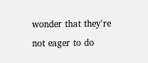wonder that they're not eager to do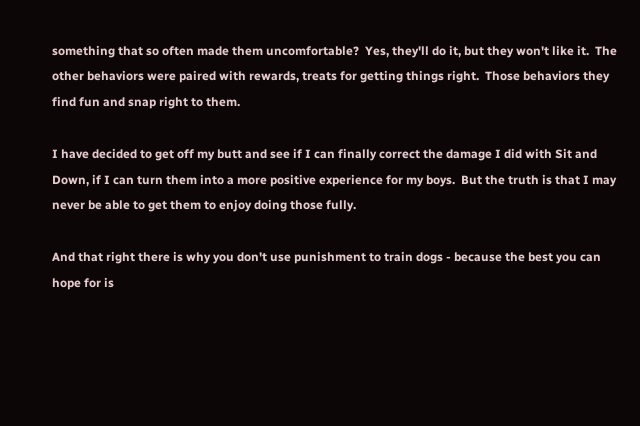something that so often made them uncomfortable?  Yes, they'll do it, but they won't like it.  The other behaviors were paired with rewards, treats for getting things right.  Those behaviors they find fun and snap right to them.

I have decided to get off my butt and see if I can finally correct the damage I did with Sit and Down, if I can turn them into a more positive experience for my boys.  But the truth is that I may never be able to get them to enjoy doing those fully.

And that right there is why you don't use punishment to train dogs - because the best you can hope for is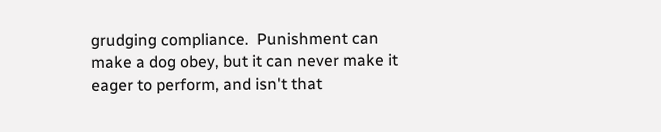grudging compliance.  Punishment can make a dog obey, but it can never make it eager to perform, and isn't that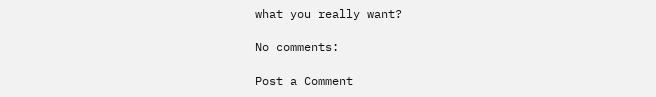what you really want?

No comments:

Post a Comment